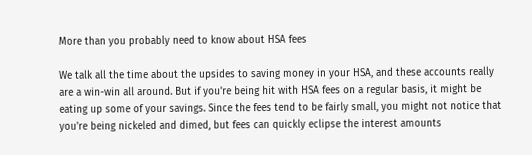More than you probably need to know about HSA fees

We talk all the time about the upsides to saving money in your HSA, and these accounts really are a win-win all around. But if you're being hit with HSA fees on a regular basis, it might be eating up some of your savings. Since the fees tend to be fairly small, you might not notice that you're being nickeled and dimed, but fees can quickly eclipse the interest amounts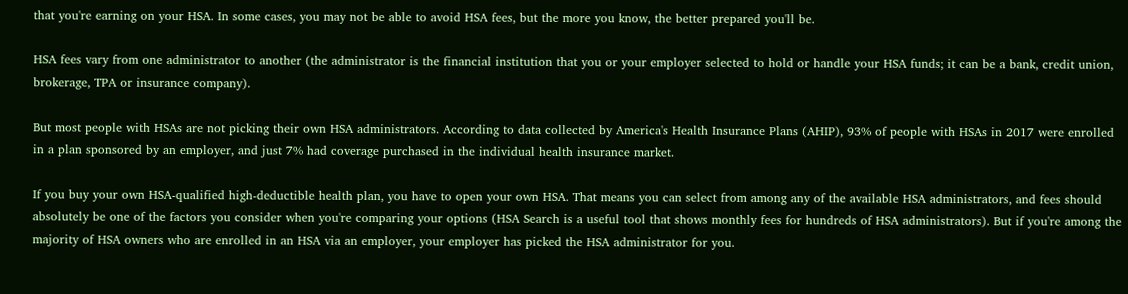that you're earning on your HSA. In some cases, you may not be able to avoid HSA fees, but the more you know, the better prepared you'll be.

HSA fees vary from one administrator to another (the administrator is the financial institution that you or your employer selected to hold or handle your HSA funds; it can be a bank, credit union, brokerage, TPA or insurance company).

But most people with HSAs are not picking their own HSA administrators. According to data collected by America's Health Insurance Plans (AHIP), 93% of people with HSAs in 2017 were enrolled in a plan sponsored by an employer, and just 7% had coverage purchased in the individual health insurance market.

If you buy your own HSA-qualified high-deductible health plan, you have to open your own HSA. That means you can select from among any of the available HSA administrators, and fees should absolutely be one of the factors you consider when you're comparing your options (HSA Search is a useful tool that shows monthly fees for hundreds of HSA administrators). But if you're among the majority of HSA owners who are enrolled in an HSA via an employer, your employer has picked the HSA administrator for you.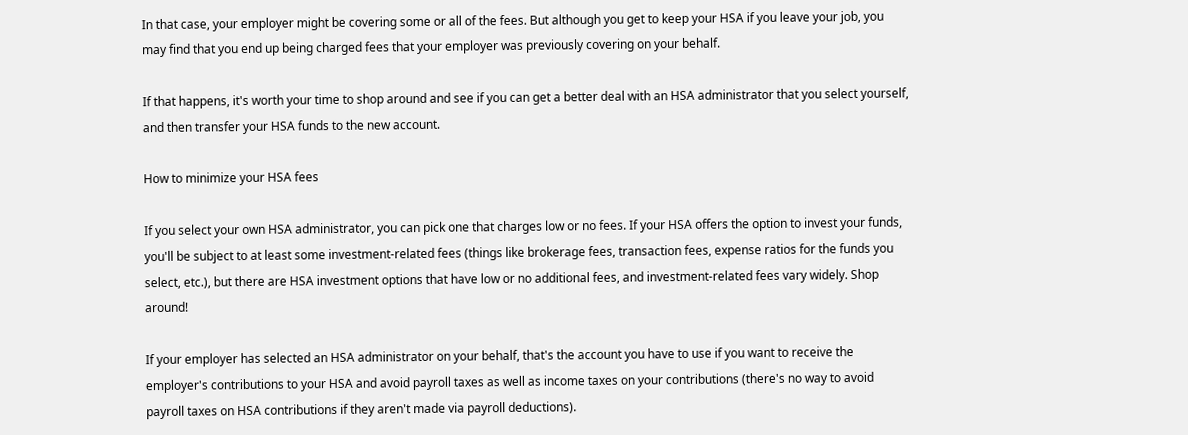In that case, your employer might be covering some or all of the fees. But although you get to keep your HSA if you leave your job, you may find that you end up being charged fees that your employer was previously covering on your behalf.

If that happens, it's worth your time to shop around and see if you can get a better deal with an HSA administrator that you select yourself, and then transfer your HSA funds to the new account.

How to minimize your HSA fees

If you select your own HSA administrator, you can pick one that charges low or no fees. If your HSA offers the option to invest your funds, you'll be subject to at least some investment-related fees (things like brokerage fees, transaction fees, expense ratios for the funds you select, etc.), but there are HSA investment options that have low or no additional fees, and investment-related fees vary widely. Shop around!

If your employer has selected an HSA administrator on your behalf, that's the account you have to use if you want to receive the employer's contributions to your HSA and avoid payroll taxes as well as income taxes on your contributions (there's no way to avoid payroll taxes on HSA contributions if they aren't made via payroll deductions).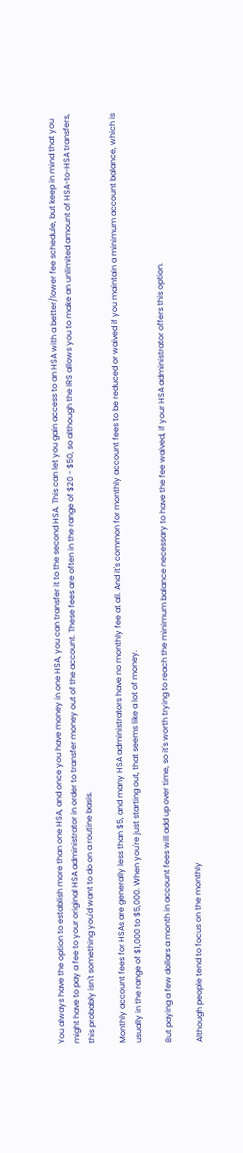You always have the option to establish more than one HSA, and once you have money in one HSA, you can transfer it to the second HSA. This can let you gain access to an HSA with a better/lower fee schedule, but keep in mind that you might have to pay a fee to your original HSA administrator in order to transfer money out of the account. These fees are often in the range of $20 - $50, so although the IRS allows you to make an unlimited amount of HSA-to-HSA transfers, this probably isn't something you'd want to do on a routine basis.

Monthly account fees for HSAs are generally less than $5, and many HSA administrators have no monthly fee at all. And it's common for monthly account fees to be reduced or waived if you maintain a minimum account balance, which is usually in the range of $1,000 to $5,000. When you're just starting out, that seems like a lot of money.

But paying a few dollars a month in account fees will add up over time, so it's worth trying to reach the minimum balance necessary to have the fee waived, if your HSA administrator offers this option.

Although people tend to focus on the monthly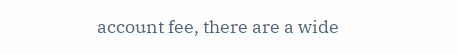account fee, there are a wide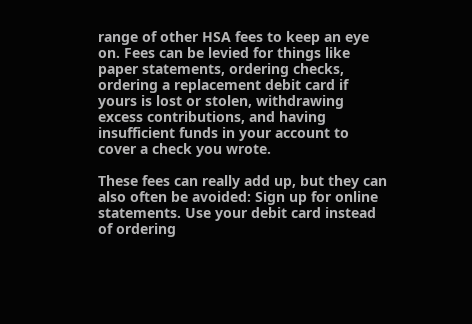range of other HSA fees to keep an eye on. Fees can be levied for things like paper statements, ordering checks, ordering a replacement debit card if yours is lost or stolen, withdrawing excess contributions, and having insufficient funds in your account to cover a check you wrote.

These fees can really add up, but they can also often be avoided: Sign up for online statements. Use your debit card instead of ordering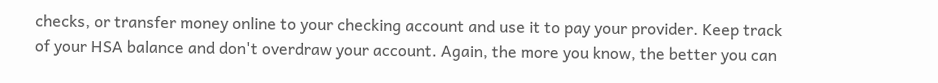checks, or transfer money online to your checking account and use it to pay your provider. Keep track of your HSA balance and don't overdraw your account. Again, the more you know, the better you can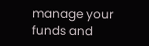manage your funds and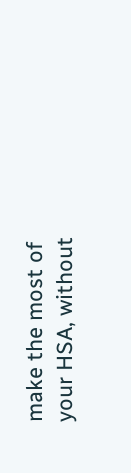make the most of your HSA, without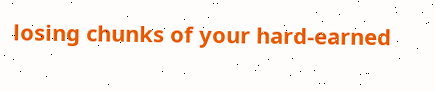losing chunks of your hard-earned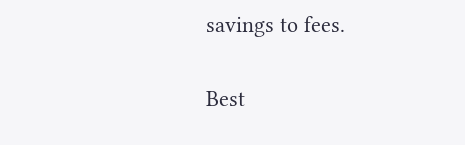savings to fees.

Best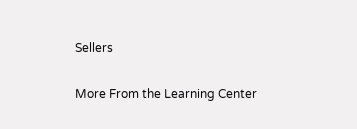Sellers

More From the Learning Center